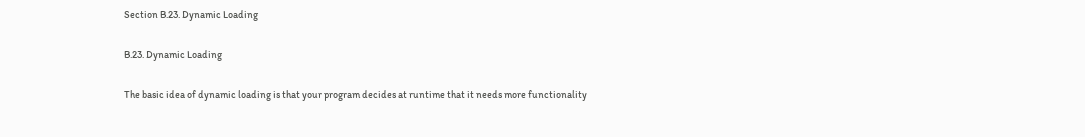Section B.23. Dynamic Loading

B.23. Dynamic Loading

The basic idea of dynamic loading is that your program decides at runtime that it needs more functionality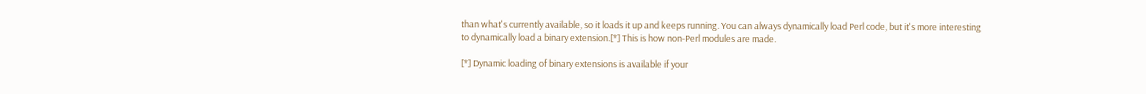than what's currently available, so it loads it up and keeps running. You can always dynamically load Perl code, but it's more interesting to dynamically load a binary extension.[*] This is how non-Perl modules are made.

[*] Dynamic loading of binary extensions is available if your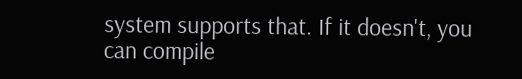system supports that. If it doesn't, you can compile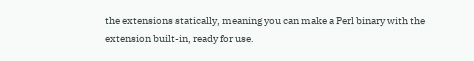the extensions statically, meaning you can make a Perl binary with the extension built-in, ready for use.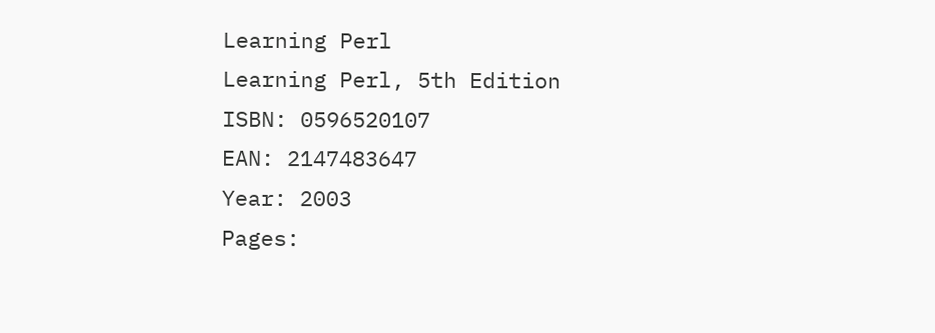Learning Perl
Learning Perl, 5th Edition
ISBN: 0596520107
EAN: 2147483647
Year: 2003
Pages: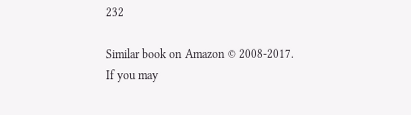232

Similar book on Amazon © 2008-2017.
If you may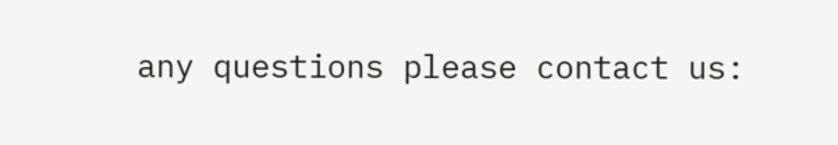any questions please contact us: